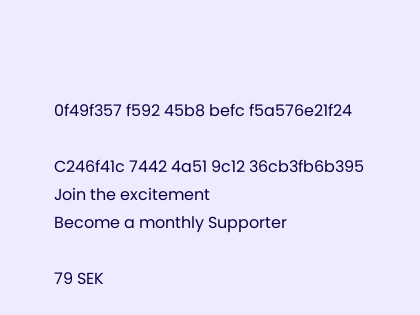0f49f357 f592 45b8 befc f5a576e21f24

C246f41c 7442 4a51 9c12 36cb3fb6b395
Join the excitement
Become a monthly Supporter

79 SEK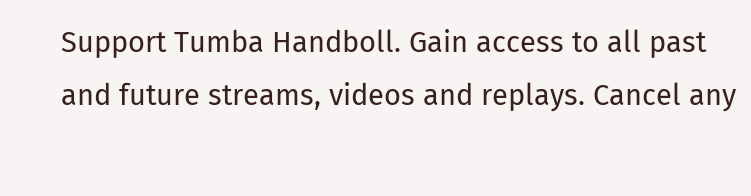Support Tumba Handboll. Gain access to all past and future streams, videos and replays. Cancel any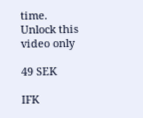time.
Unlock this video only

49 SEK

IFK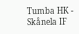Tumba HK - Skånela IF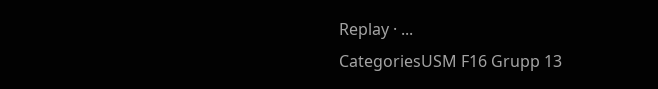Replay · ...
CategoriesUSM F16 Grupp 13